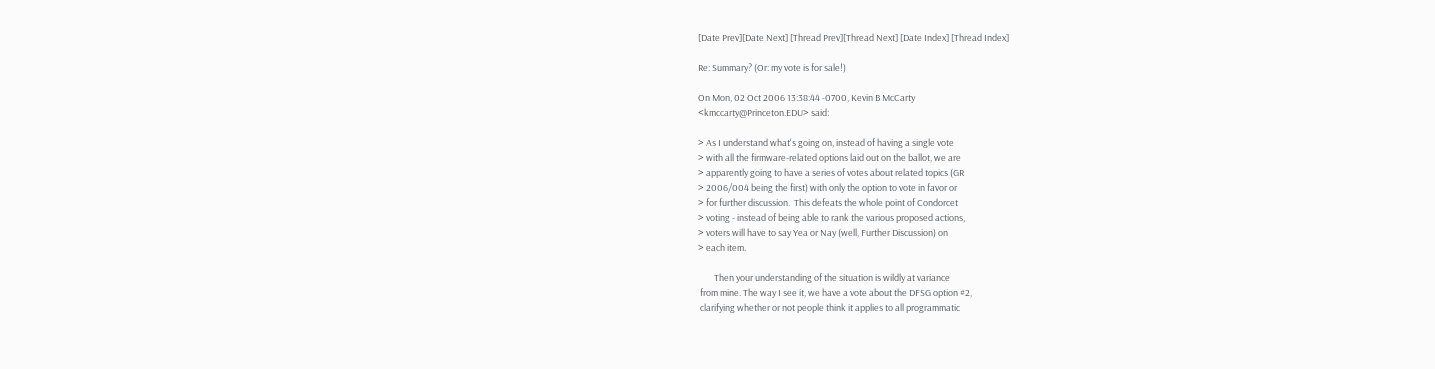[Date Prev][Date Next] [Thread Prev][Thread Next] [Date Index] [Thread Index]

Re: Summary? (Or: my vote is for sale!)

On Mon, 02 Oct 2006 13:38:44 -0700, Kevin B McCarty
<kmccarty@Princeton.EDU> said:

> As I understand what's going on, instead of having a single vote
> with all the firmware-related options laid out on the ballot, we are
> apparently going to have a series of votes about related topics (GR
> 2006/004 being the first) with only the option to vote in favor or
> for further discussion.  This defeats the whole point of Condorcet
> voting - instead of being able to rank the various proposed actions,
> voters will have to say Yea or Nay (well, Further Discussion) on
> each item.

        Then your understanding of the situation is wildly at variance
 from mine. The way I see it, we have a vote about the DFSG option #2,
 clarifying whether or not people think it applies to all programmatic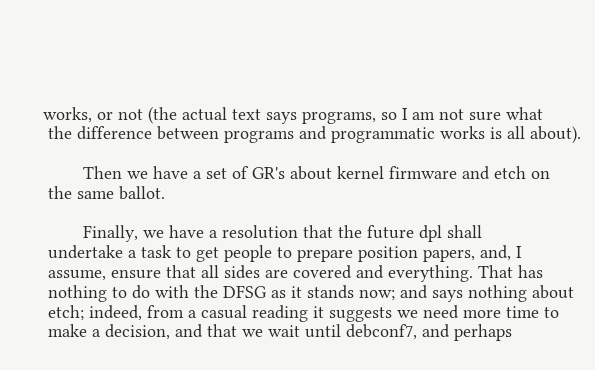works, or not (the actual text says programs, so I am not sure what
 the difference between programs and programmatic works is all about).

        Then we have a set of GR's about kernel firmware and etch on
 the same ballot.

        Finally, we have a resolution that the future dpl shall
 undertake a task to get people to prepare position papers, and, I
 assume, ensure that all sides are covered and everything. That has
 nothing to do with the DFSG as it stands now; and says nothing about
 etch; indeed, from a casual reading it suggests we need more time to
 make a decision, and that we wait until debconf7, and perhaps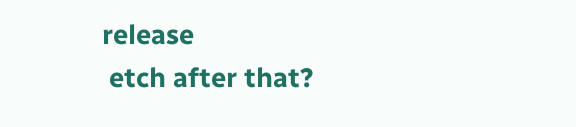release
 etch after that?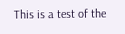This is a test of the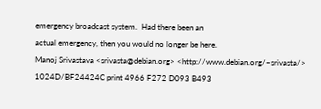emergency broadcast system.  Had there been an
actual emergency, then you would no longer be here.
Manoj Srivastava <srivasta@debian.org> <http://www.debian.org/~srivasta/>
1024D/BF24424C print 4966 F272 D093 B493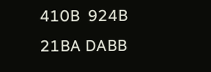410B  924B 21BA DABB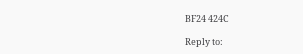BF24 424C

Reply to: